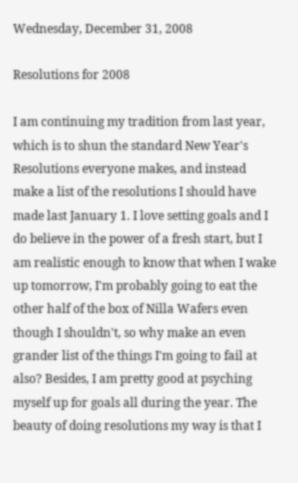Wednesday, December 31, 2008

Resolutions for 2008

I am continuing my tradition from last year, which is to shun the standard New Year's Resolutions everyone makes, and instead make a list of the resolutions I should have made last January 1. I love setting goals and I do believe in the power of a fresh start, but I am realistic enough to know that when I wake up tomorrow, I'm probably going to eat the other half of the box of Nilla Wafers even though I shouldn't, so why make an even grander list of the things I'm going to fail at also? Besides, I am pretty good at psyching myself up for goals all during the year. The beauty of doing resolutions my way is that I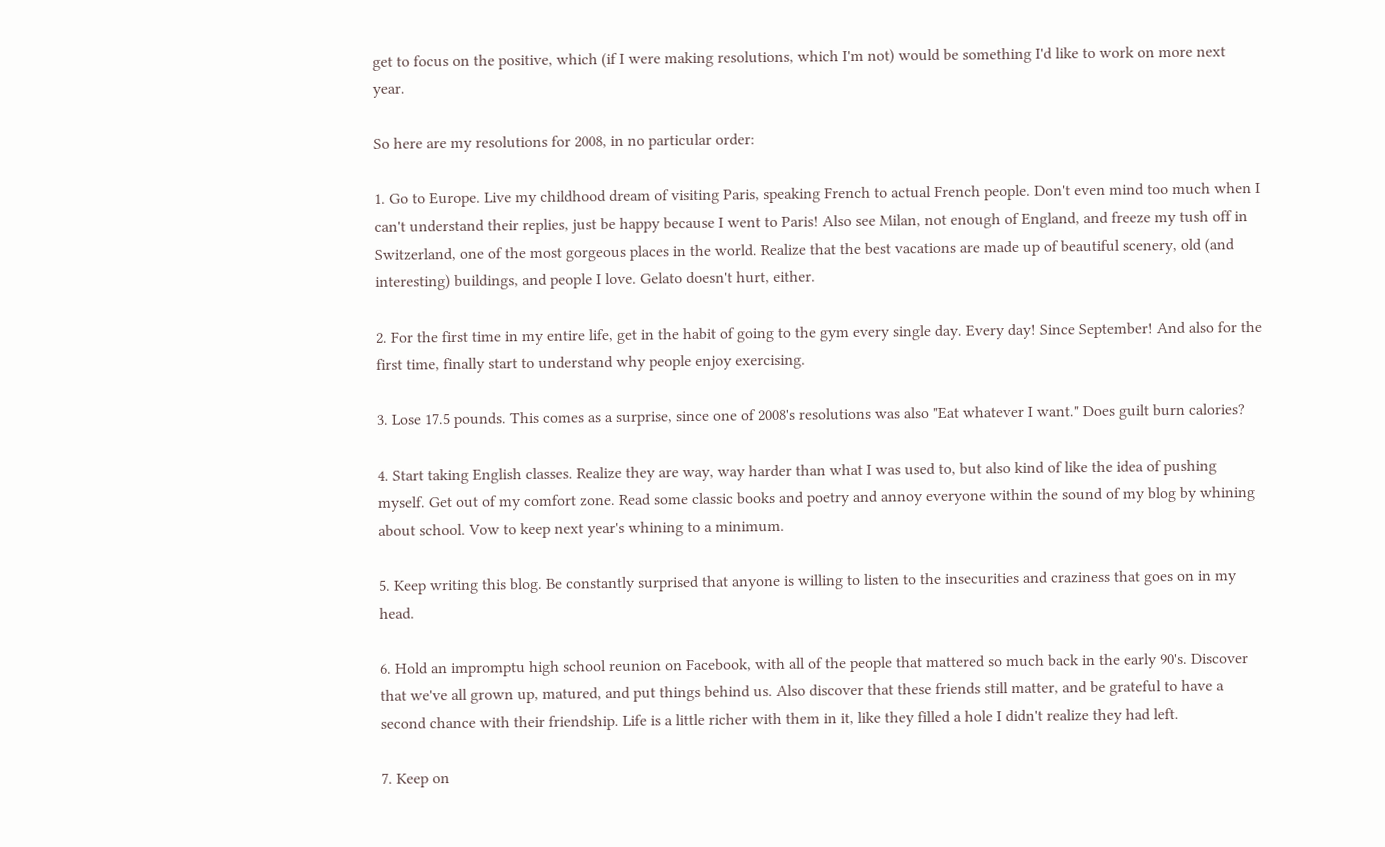get to focus on the positive, which (if I were making resolutions, which I'm not) would be something I'd like to work on more next year.

So here are my resolutions for 2008, in no particular order:

1. Go to Europe. Live my childhood dream of visiting Paris, speaking French to actual French people. Don't even mind too much when I can't understand their replies, just be happy because I went to Paris! Also see Milan, not enough of England, and freeze my tush off in Switzerland, one of the most gorgeous places in the world. Realize that the best vacations are made up of beautiful scenery, old (and interesting) buildings, and people I love. Gelato doesn't hurt, either.

2. For the first time in my entire life, get in the habit of going to the gym every single day. Every day! Since September! And also for the first time, finally start to understand why people enjoy exercising.

3. Lose 17.5 pounds. This comes as a surprise, since one of 2008's resolutions was also "Eat whatever I want." Does guilt burn calories?

4. Start taking English classes. Realize they are way, way harder than what I was used to, but also kind of like the idea of pushing myself. Get out of my comfort zone. Read some classic books and poetry and annoy everyone within the sound of my blog by whining about school. Vow to keep next year's whining to a minimum.

5. Keep writing this blog. Be constantly surprised that anyone is willing to listen to the insecurities and craziness that goes on in my head.

6. Hold an impromptu high school reunion on Facebook, with all of the people that mattered so much back in the early 90's. Discover that we've all grown up, matured, and put things behind us. Also discover that these friends still matter, and be grateful to have a second chance with their friendship. Life is a little richer with them in it, like they filled a hole I didn't realize they had left.

7. Keep on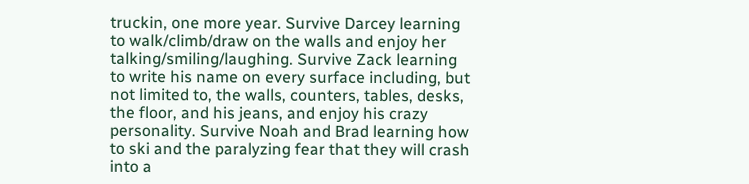truckin, one more year. Survive Darcey learning to walk/climb/draw on the walls and enjoy her talking/smiling/laughing. Survive Zack learning to write his name on every surface including, but not limited to, the walls, counters, tables, desks, the floor, and his jeans, and enjoy his crazy personality. Survive Noah and Brad learning how to ski and the paralyzing fear that they will crash into a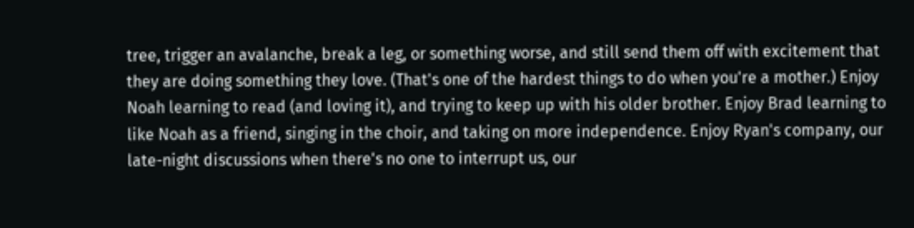tree, trigger an avalanche, break a leg, or something worse, and still send them off with excitement that they are doing something they love. (That's one of the hardest things to do when you're a mother.) Enjoy Noah learning to read (and loving it), and trying to keep up with his older brother. Enjoy Brad learning to like Noah as a friend, singing in the choir, and taking on more independence. Enjoy Ryan's company, our late-night discussions when there's no one to interrupt us, our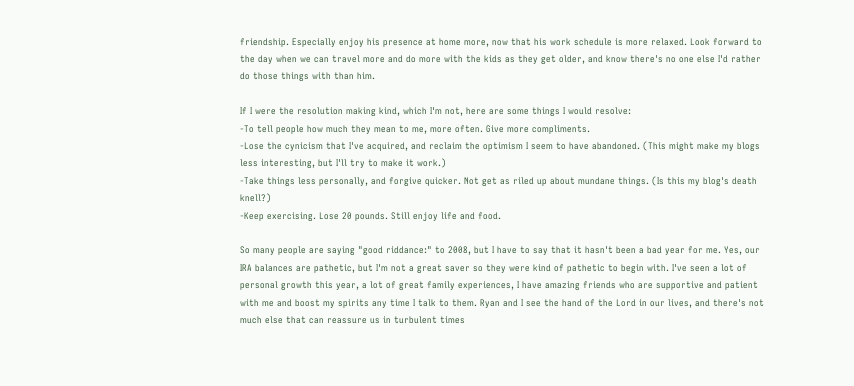friendship. Especially enjoy his presence at home more, now that his work schedule is more relaxed. Look forward to the day when we can travel more and do more with the kids as they get older, and know there's no one else I'd rather do those things with than him.

If I were the resolution making kind, which I'm not, here are some things I would resolve:
-To tell people how much they mean to me, more often. Give more compliments.
-Lose the cynicism that I've acquired, and reclaim the optimism I seem to have abandoned. (This might make my blogs less interesting, but I'll try to make it work.)
-Take things less personally, and forgive quicker. Not get as riled up about mundane things. (Is this my blog's death knell?)
-Keep exercising. Lose 20 pounds. Still enjoy life and food.

So many people are saying "good riddance:" to 2008, but I have to say that it hasn't been a bad year for me. Yes, our IRA balances are pathetic, but I'm not a great saver so they were kind of pathetic to begin with. I've seen a lot of personal growth this year, a lot of great family experiences, I have amazing friends who are supportive and patient with me and boost my spirits any time I talk to them. Ryan and I see the hand of the Lord in our lives, and there's not much else that can reassure us in turbulent times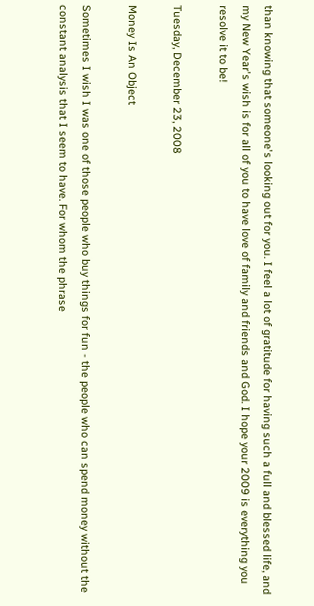than knowing that someone's looking out for you. I feel a lot of gratitude for having such a full and blessed life, and my New Year's wish is for all of you to have love of family and friends and God. I hope your 2009 is everything you resolve it to be!

Tuesday, December 23, 2008

Money Is An Object

Sometimes I wish I was one of those people who buy things for fun - the people who can spend money without the constant analysis that I seem to have. For whom the phrase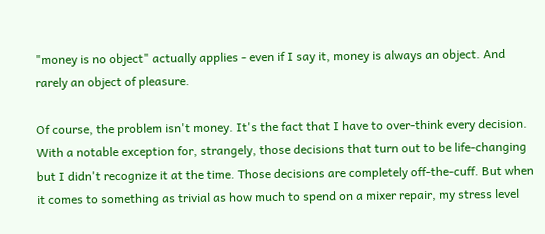"money is no object" actually applies - even if I say it, money is always an object. And rarely an object of pleasure.

Of course, the problem isn't money. It's the fact that I have to over-think every decision. With a notable exception for, strangely, those decisions that turn out to be life-changing but I didn't recognize it at the time. Those decisions are completely off-the-cuff. But when it comes to something as trivial as how much to spend on a mixer repair, my stress level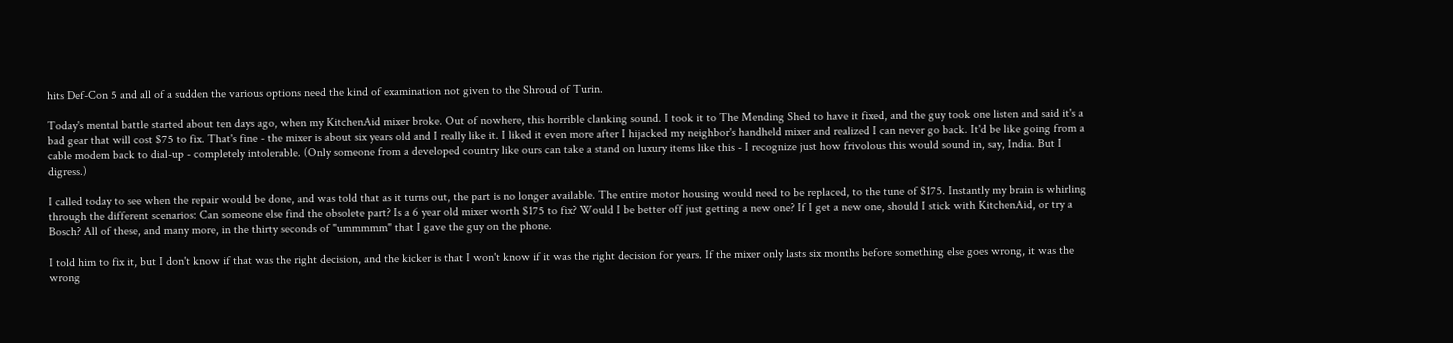hits Def-Con 5 and all of a sudden the various options need the kind of examination not given to the Shroud of Turin.

Today's mental battle started about ten days ago, when my KitchenAid mixer broke. Out of nowhere, this horrible clanking sound. I took it to The Mending Shed to have it fixed, and the guy took one listen and said it's a bad gear that will cost $75 to fix. That's fine - the mixer is about six years old and I really like it. I liked it even more after I hijacked my neighbor's handheld mixer and realized I can never go back. It'd be like going from a cable modem back to dial-up - completely intolerable. (Only someone from a developed country like ours can take a stand on luxury items like this - I recognize just how frivolous this would sound in, say, India. But I digress.)

I called today to see when the repair would be done, and was told that as it turns out, the part is no longer available. The entire motor housing would need to be replaced, to the tune of $175. Instantly my brain is whirling through the different scenarios: Can someone else find the obsolete part? Is a 6 year old mixer worth $175 to fix? Would I be better off just getting a new one? If I get a new one, should I stick with KitchenAid, or try a Bosch? All of these, and many more, in the thirty seconds of "ummmmm" that I gave the guy on the phone.

I told him to fix it, but I don't know if that was the right decision, and the kicker is that I won't know if it was the right decision for years. If the mixer only lasts six months before something else goes wrong, it was the wrong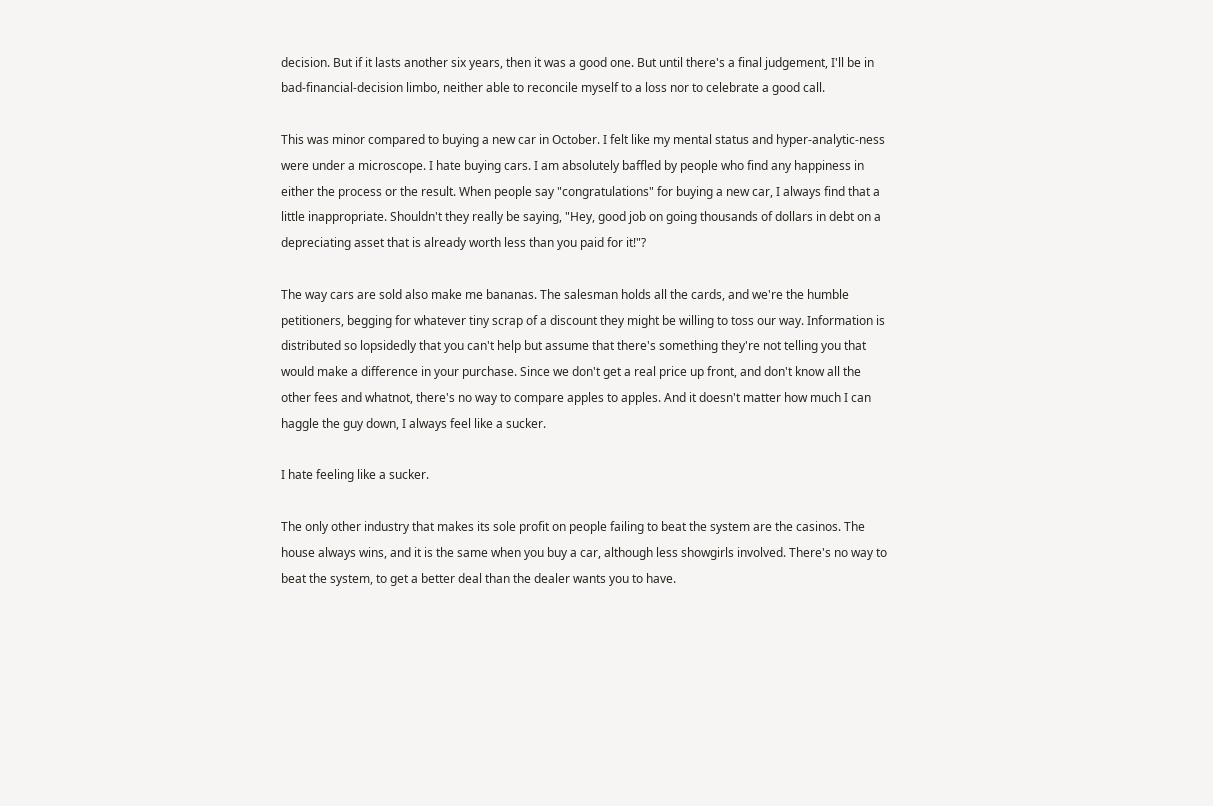decision. But if it lasts another six years, then it was a good one. But until there's a final judgement, I'll be in bad-financial-decision limbo, neither able to reconcile myself to a loss nor to celebrate a good call.

This was minor compared to buying a new car in October. I felt like my mental status and hyper-analytic-ness were under a microscope. I hate buying cars. I am absolutely baffled by people who find any happiness in either the process or the result. When people say "congratulations" for buying a new car, I always find that a little inappropriate. Shouldn't they really be saying, "Hey, good job on going thousands of dollars in debt on a depreciating asset that is already worth less than you paid for it!"?

The way cars are sold also make me bananas. The salesman holds all the cards, and we're the humble petitioners, begging for whatever tiny scrap of a discount they might be willing to toss our way. Information is distributed so lopsidedly that you can't help but assume that there's something they're not telling you that would make a difference in your purchase. Since we don't get a real price up front, and don't know all the other fees and whatnot, there's no way to compare apples to apples. And it doesn't matter how much I can haggle the guy down, I always feel like a sucker.

I hate feeling like a sucker.

The only other industry that makes its sole profit on people failing to beat the system are the casinos. The house always wins, and it is the same when you buy a car, although less showgirls involved. There's no way to beat the system, to get a better deal than the dealer wants you to have.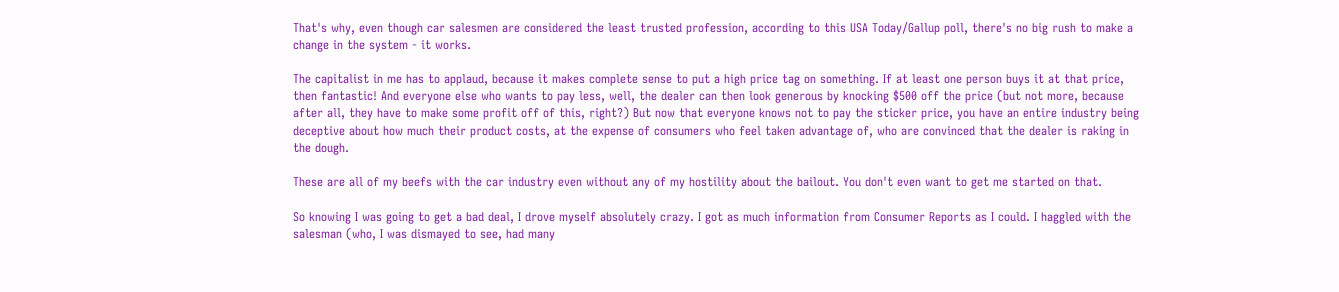That's why, even though car salesmen are considered the least trusted profession, according to this USA Today/Gallup poll, there's no big rush to make a change in the system - it works.

The capitalist in me has to applaud, because it makes complete sense to put a high price tag on something. If at least one person buys it at that price, then fantastic! And everyone else who wants to pay less, well, the dealer can then look generous by knocking $500 off the price (but not more, because after all, they have to make some profit off of this, right?) But now that everyone knows not to pay the sticker price, you have an entire industry being deceptive about how much their product costs, at the expense of consumers who feel taken advantage of, who are convinced that the dealer is raking in the dough.

These are all of my beefs with the car industry even without any of my hostility about the bailout. You don't even want to get me started on that.

So knowing I was going to get a bad deal, I drove myself absolutely crazy. I got as much information from Consumer Reports as I could. I haggled with the salesman (who, I was dismayed to see, had many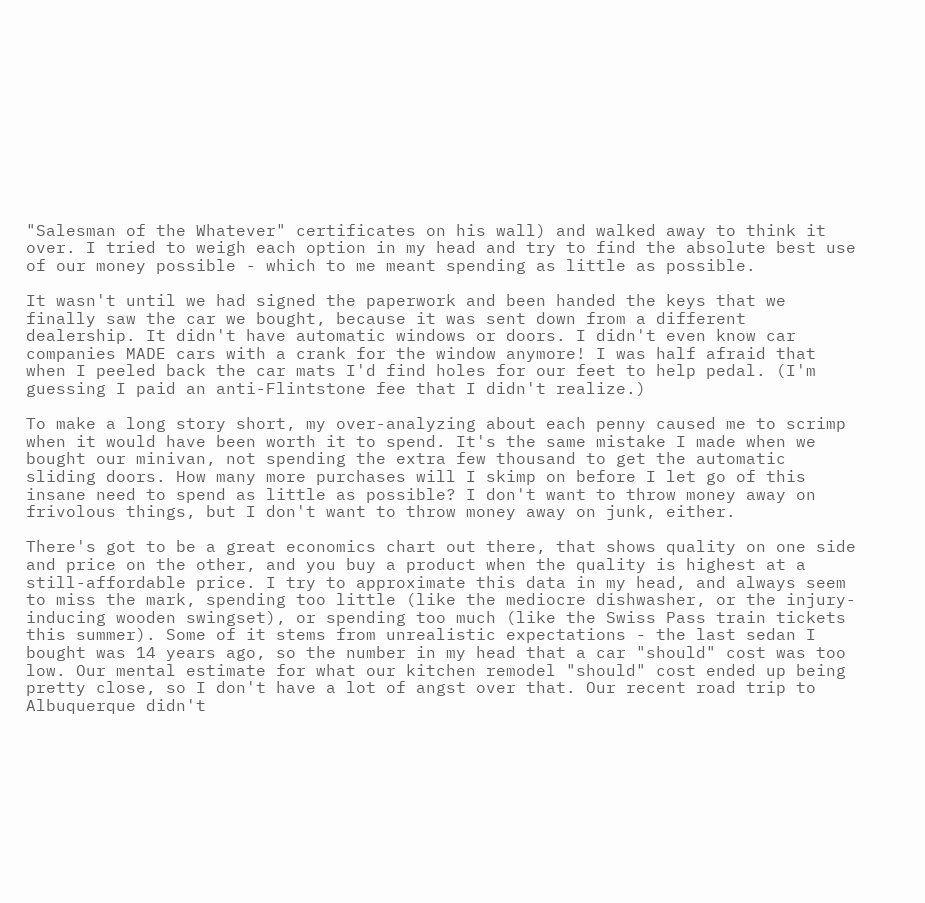"Salesman of the Whatever" certificates on his wall) and walked away to think it over. I tried to weigh each option in my head and try to find the absolute best use of our money possible - which to me meant spending as little as possible.

It wasn't until we had signed the paperwork and been handed the keys that we finally saw the car we bought, because it was sent down from a different dealership. It didn't have automatic windows or doors. I didn't even know car companies MADE cars with a crank for the window anymore! I was half afraid that when I peeled back the car mats I'd find holes for our feet to help pedal. (I'm guessing I paid an anti-Flintstone fee that I didn't realize.)

To make a long story short, my over-analyzing about each penny caused me to scrimp when it would have been worth it to spend. It's the same mistake I made when we bought our minivan, not spending the extra few thousand to get the automatic sliding doors. How many more purchases will I skimp on before I let go of this insane need to spend as little as possible? I don't want to throw money away on frivolous things, but I don't want to throw money away on junk, either.

There's got to be a great economics chart out there, that shows quality on one side and price on the other, and you buy a product when the quality is highest at a still-affordable price. I try to approximate this data in my head, and always seem to miss the mark, spending too little (like the mediocre dishwasher, or the injury-inducing wooden swingset), or spending too much (like the Swiss Pass train tickets this summer). Some of it stems from unrealistic expectations - the last sedan I bought was 14 years ago, so the number in my head that a car "should" cost was too low. Our mental estimate for what our kitchen remodel "should" cost ended up being pretty close, so I don't have a lot of angst over that. Our recent road trip to Albuquerque didn't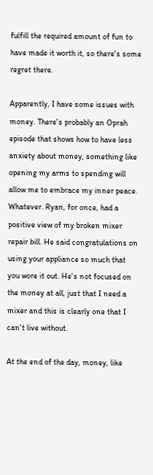fulfill the required amount of fun to have made it worth it, so there's some regret there.

Apparently, I have some issues with money. There's probably an Oprah episode that shows how to have less anxiety about money, something like opening my arms to spending will allow me to embrace my inner peace. Whatever. Ryan, for once, had a positive view of my broken mixer repair bill. He said congratulations on using your appliance so much that you wore it out. He's not focused on the money at all, just that I need a mixer and this is clearly one that I can't live without.

At the end of the day, money, like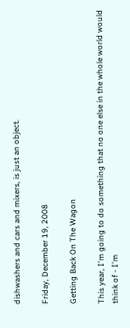dishwashers and cars and mixers, is just an object.

Friday, December 19, 2008

Getting Back On The Wagon

This year, I'm going to do something that no one else in the whole world would think of - I'm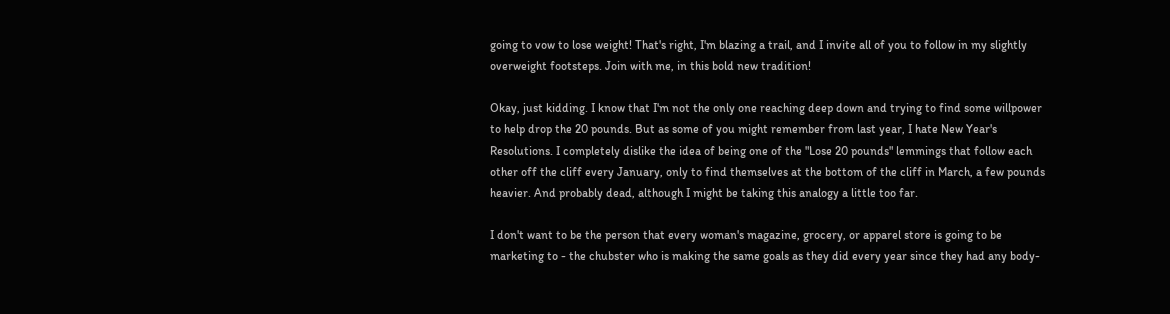going to vow to lose weight! That's right, I'm blazing a trail, and I invite all of you to follow in my slightly overweight footsteps. Join with me, in this bold new tradition!

Okay, just kidding. I know that I'm not the only one reaching deep down and trying to find some willpower to help drop the 20 pounds. But as some of you might remember from last year, I hate New Year's Resolutions. I completely dislike the idea of being one of the "Lose 20 pounds" lemmings that follow each other off the cliff every January, only to find themselves at the bottom of the cliff in March, a few pounds heavier. And probably dead, although I might be taking this analogy a little too far.

I don't want to be the person that every woman's magazine, grocery, or apparel store is going to be marketing to - the chubster who is making the same goals as they did every year since they had any body-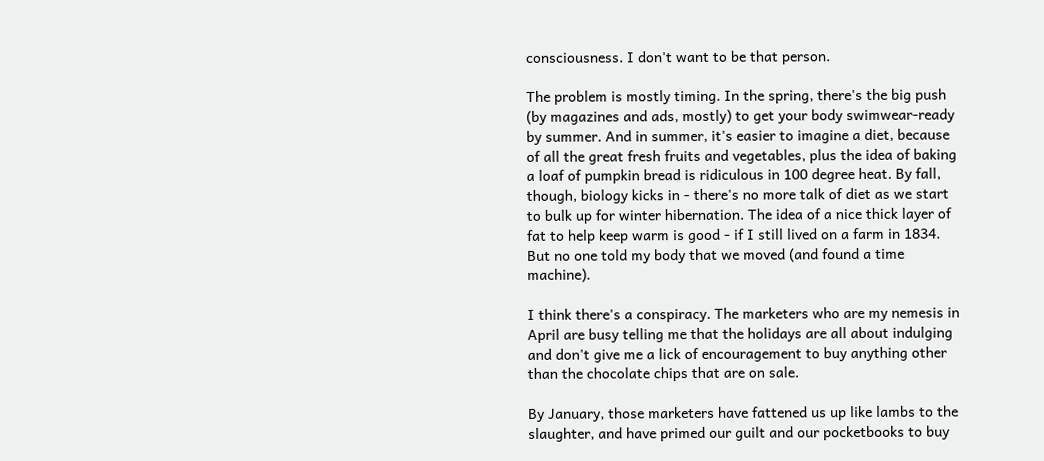consciousness. I don't want to be that person.

The problem is mostly timing. In the spring, there's the big push (by magazines and ads, mostly) to get your body swimwear-ready by summer. And in summer, it's easier to imagine a diet, because of all the great fresh fruits and vegetables, plus the idea of baking a loaf of pumpkin bread is ridiculous in 100 degree heat. By fall, though, biology kicks in - there's no more talk of diet as we start to bulk up for winter hibernation. The idea of a nice thick layer of fat to help keep warm is good - if I still lived on a farm in 1834. But no one told my body that we moved (and found a time machine).

I think there's a conspiracy. The marketers who are my nemesis in April are busy telling me that the holidays are all about indulging and don't give me a lick of encouragement to buy anything other than the chocolate chips that are on sale.

By January, those marketers have fattened us up like lambs to the slaughter, and have primed our guilt and our pocketbooks to buy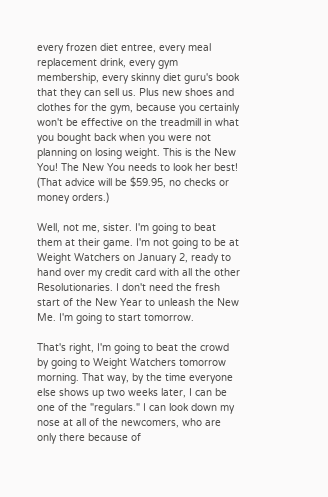every frozen diet entree, every meal replacement drink, every gym membership, every skinny diet guru's book that they can sell us. Plus new shoes and clothes for the gym, because you certainly won't be effective on the treadmill in what you bought back when you were not planning on losing weight. This is the New You! The New You needs to look her best! (That advice will be $59.95, no checks or money orders.)

Well, not me, sister. I'm going to beat them at their game. I'm not going to be at Weight Watchers on January 2, ready to hand over my credit card with all the other Resolutionaries. I don't need the fresh start of the New Year to unleash the New Me. I'm going to start tomorrow.

That's right, I'm going to beat the crowd by going to Weight Watchers tomorrow morning. That way, by the time everyone else shows up two weeks later, I can be one of the "regulars." I can look down my nose at all of the newcomers, who are only there because of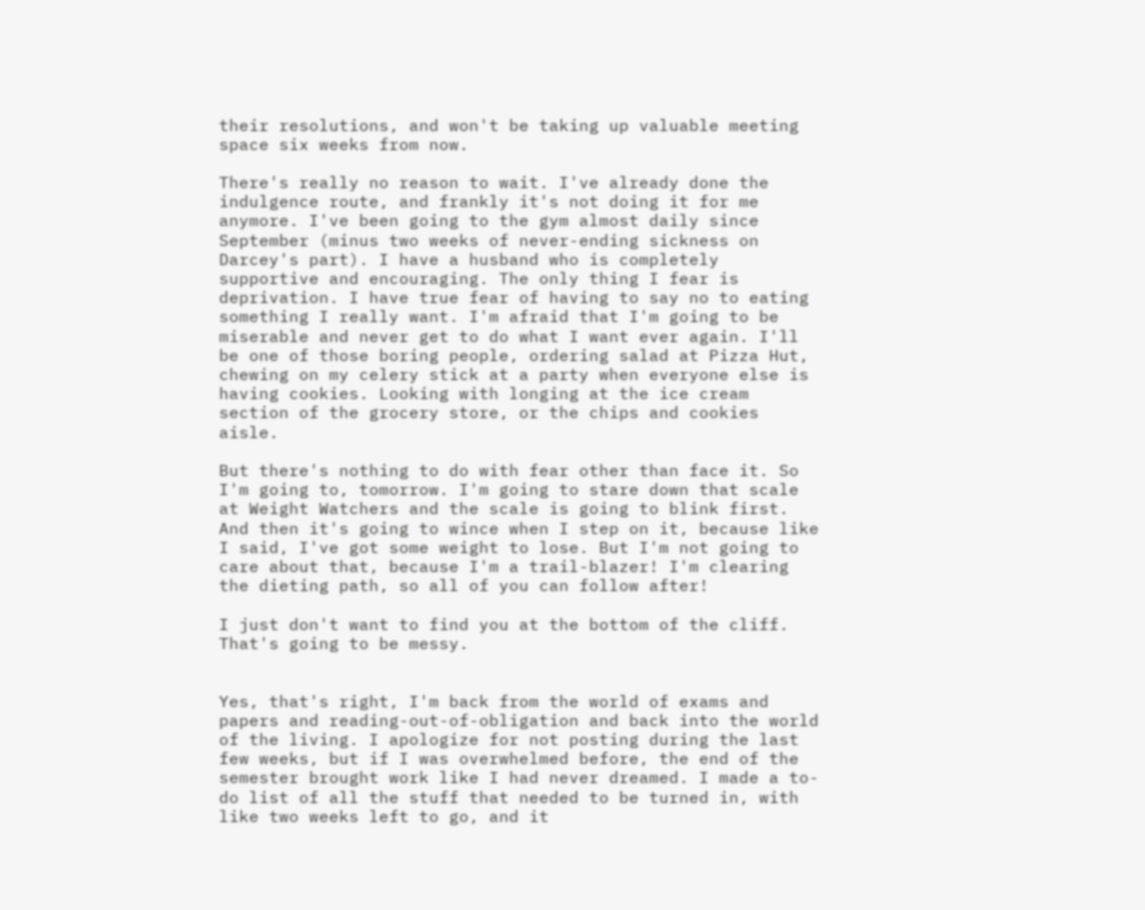their resolutions, and won't be taking up valuable meeting space six weeks from now.

There's really no reason to wait. I've already done the indulgence route, and frankly it's not doing it for me anymore. I've been going to the gym almost daily since September (minus two weeks of never-ending sickness on Darcey's part). I have a husband who is completely supportive and encouraging. The only thing I fear is deprivation. I have true fear of having to say no to eating something I really want. I'm afraid that I'm going to be miserable and never get to do what I want ever again. I'll be one of those boring people, ordering salad at Pizza Hut, chewing on my celery stick at a party when everyone else is having cookies. Looking with longing at the ice cream section of the grocery store, or the chips and cookies aisle.

But there's nothing to do with fear other than face it. So I'm going to, tomorrow. I'm going to stare down that scale at Weight Watchers and the scale is going to blink first. And then it's going to wince when I step on it, because like I said, I've got some weight to lose. But I'm not going to care about that, because I'm a trail-blazer! I'm clearing the dieting path, so all of you can follow after!

I just don't want to find you at the bottom of the cliff. That's going to be messy.


Yes, that's right, I'm back from the world of exams and papers and reading-out-of-obligation and back into the world of the living. I apologize for not posting during the last few weeks, but if I was overwhelmed before, the end of the semester brought work like I had never dreamed. I made a to-do list of all the stuff that needed to be turned in, with like two weeks left to go, and it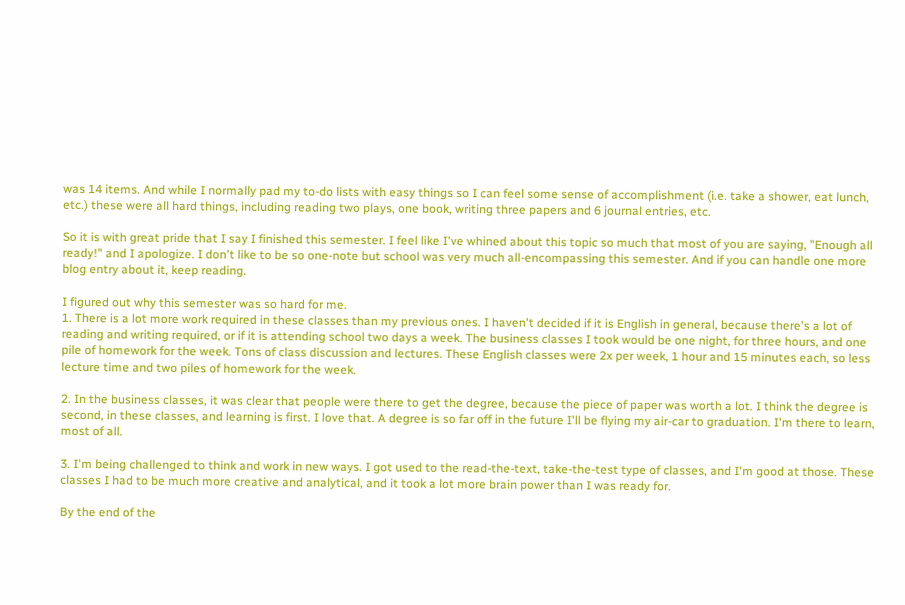was 14 items. And while I normally pad my to-do lists with easy things so I can feel some sense of accomplishment (i.e. take a shower, eat lunch, etc.) these were all hard things, including reading two plays, one book, writing three papers and 6 journal entries, etc.

So it is with great pride that I say I finished this semester. I feel like I've whined about this topic so much that most of you are saying, "Enough all ready!" and I apologize. I don't like to be so one-note but school was very much all-encompassing this semester. And if you can handle one more blog entry about it, keep reading.

I figured out why this semester was so hard for me.
1. There is a lot more work required in these classes than my previous ones. I haven't decided if it is English in general, because there's a lot of reading and writing required, or if it is attending school two days a week. The business classes I took would be one night, for three hours, and one pile of homework for the week. Tons of class discussion and lectures. These English classes were 2x per week, 1 hour and 15 minutes each, so less lecture time and two piles of homework for the week.

2. In the business classes, it was clear that people were there to get the degree, because the piece of paper was worth a lot. I think the degree is second, in these classes, and learning is first. I love that. A degree is so far off in the future I'll be flying my air-car to graduation. I'm there to learn, most of all.

3. I'm being challenged to think and work in new ways. I got used to the read-the-text, take-the-test type of classes, and I'm good at those. These classes I had to be much more creative and analytical, and it took a lot more brain power than I was ready for.

By the end of the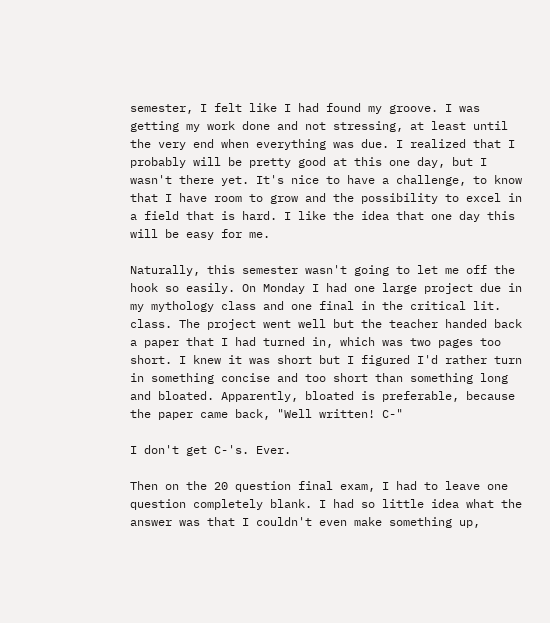semester, I felt like I had found my groove. I was getting my work done and not stressing, at least until the very end when everything was due. I realized that I probably will be pretty good at this one day, but I wasn't there yet. It's nice to have a challenge, to know that I have room to grow and the possibility to excel in a field that is hard. I like the idea that one day this will be easy for me.

Naturally, this semester wasn't going to let me off the hook so easily. On Monday I had one large project due in my mythology class and one final in the critical lit. class. The project went well but the teacher handed back a paper that I had turned in, which was two pages too short. I knew it was short but I figured I'd rather turn in something concise and too short than something long and bloated. Apparently, bloated is preferable, because the paper came back, "Well written! C-"

I don't get C-'s. Ever.

Then on the 20 question final exam, I had to leave one question completely blank. I had so little idea what the answer was that I couldn't even make something up,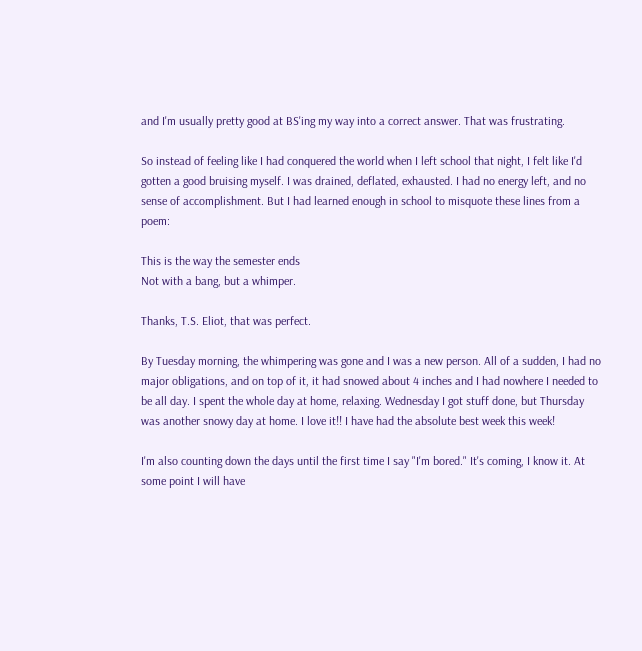and I'm usually pretty good at BS'ing my way into a correct answer. That was frustrating.

So instead of feeling like I had conquered the world when I left school that night, I felt like I'd gotten a good bruising myself. I was drained, deflated, exhausted. I had no energy left, and no sense of accomplishment. But I had learned enough in school to misquote these lines from a poem:

This is the way the semester ends
Not with a bang, but a whimper.

Thanks, T.S. Eliot, that was perfect.

By Tuesday morning, the whimpering was gone and I was a new person. All of a sudden, I had no major obligations, and on top of it, it had snowed about 4 inches and I had nowhere I needed to be all day. I spent the whole day at home, relaxing. Wednesday I got stuff done, but Thursday was another snowy day at home. I love it!! I have had the absolute best week this week!

I'm also counting down the days until the first time I say "I'm bored." It's coming, I know it. At some point I will have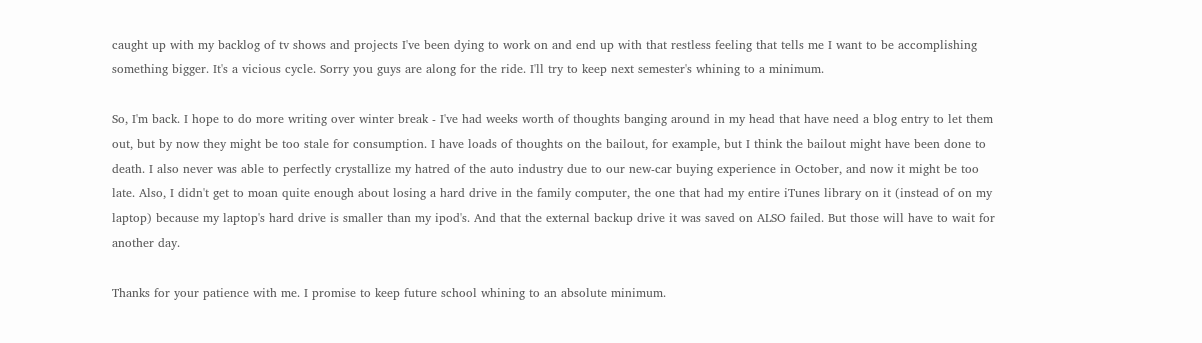caught up with my backlog of tv shows and projects I've been dying to work on and end up with that restless feeling that tells me I want to be accomplishing something bigger. It's a vicious cycle. Sorry you guys are along for the ride. I'll try to keep next semester's whining to a minimum.

So, I'm back. I hope to do more writing over winter break - I've had weeks worth of thoughts banging around in my head that have need a blog entry to let them out, but by now they might be too stale for consumption. I have loads of thoughts on the bailout, for example, but I think the bailout might have been done to death. I also never was able to perfectly crystallize my hatred of the auto industry due to our new-car buying experience in October, and now it might be too late. Also, I didn't get to moan quite enough about losing a hard drive in the family computer, the one that had my entire iTunes library on it (instead of on my laptop) because my laptop's hard drive is smaller than my ipod's. And that the external backup drive it was saved on ALSO failed. But those will have to wait for another day.

Thanks for your patience with me. I promise to keep future school whining to an absolute minimum.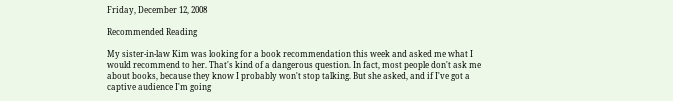Friday, December 12, 2008

Recommended Reading

My sister-in-law Kim was looking for a book recommendation this week and asked me what I would recommend to her. That's kind of a dangerous question. In fact, most people don't ask me about books, because they know I probably won't stop talking. But she asked, and if I've got a captive audience I'm going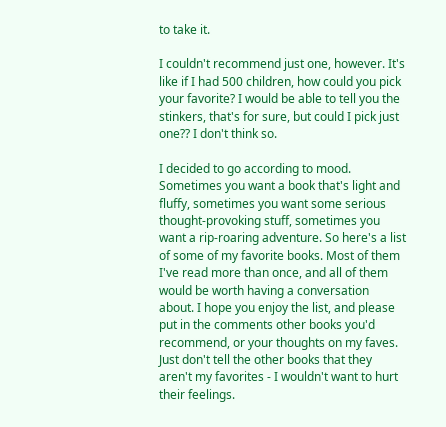to take it.

I couldn't recommend just one, however. It's like if I had 500 children, how could you pick your favorite? I would be able to tell you the stinkers, that's for sure, but could I pick just one?? I don't think so.

I decided to go according to mood. Sometimes you want a book that's light and fluffy, sometimes you want some serious thought-provoking stuff, sometimes you want a rip-roaring adventure. So here's a list of some of my favorite books. Most of them I've read more than once, and all of them would be worth having a conversation about. I hope you enjoy the list, and please put in the comments other books you'd recommend, or your thoughts on my faves. Just don't tell the other books that they aren't my favorites - I wouldn't want to hurt their feelings.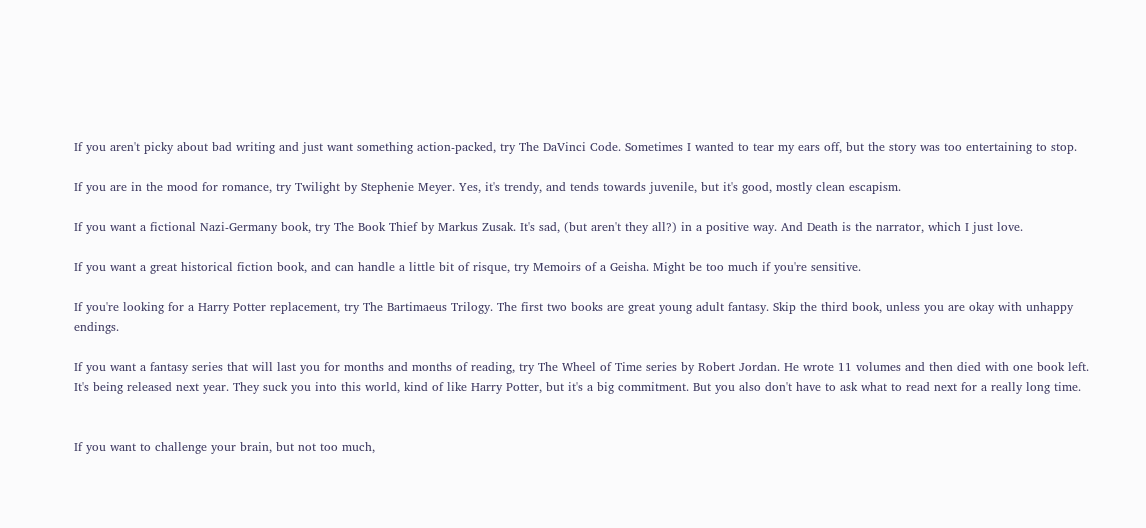If you aren't picky about bad writing and just want something action-packed, try The DaVinci Code. Sometimes I wanted to tear my ears off, but the story was too entertaining to stop.

If you are in the mood for romance, try Twilight by Stephenie Meyer. Yes, it's trendy, and tends towards juvenile, but it's good, mostly clean escapism.

If you want a fictional Nazi-Germany book, try The Book Thief by Markus Zusak. It's sad, (but aren't they all?) in a positive way. And Death is the narrator, which I just love.

If you want a great historical fiction book, and can handle a little bit of risque, try Memoirs of a Geisha. Might be too much if you're sensitive.

If you're looking for a Harry Potter replacement, try The Bartimaeus Trilogy. The first two books are great young adult fantasy. Skip the third book, unless you are okay with unhappy endings.

If you want a fantasy series that will last you for months and months of reading, try The Wheel of Time series by Robert Jordan. He wrote 11 volumes and then died with one book left. It's being released next year. They suck you into this world, kind of like Harry Potter, but it's a big commitment. But you also don't have to ask what to read next for a really long time.


If you want to challenge your brain, but not too much,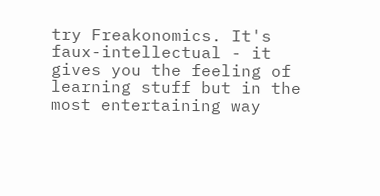try Freakonomics. It's faux-intellectual - it gives you the feeling of learning stuff but in the most entertaining way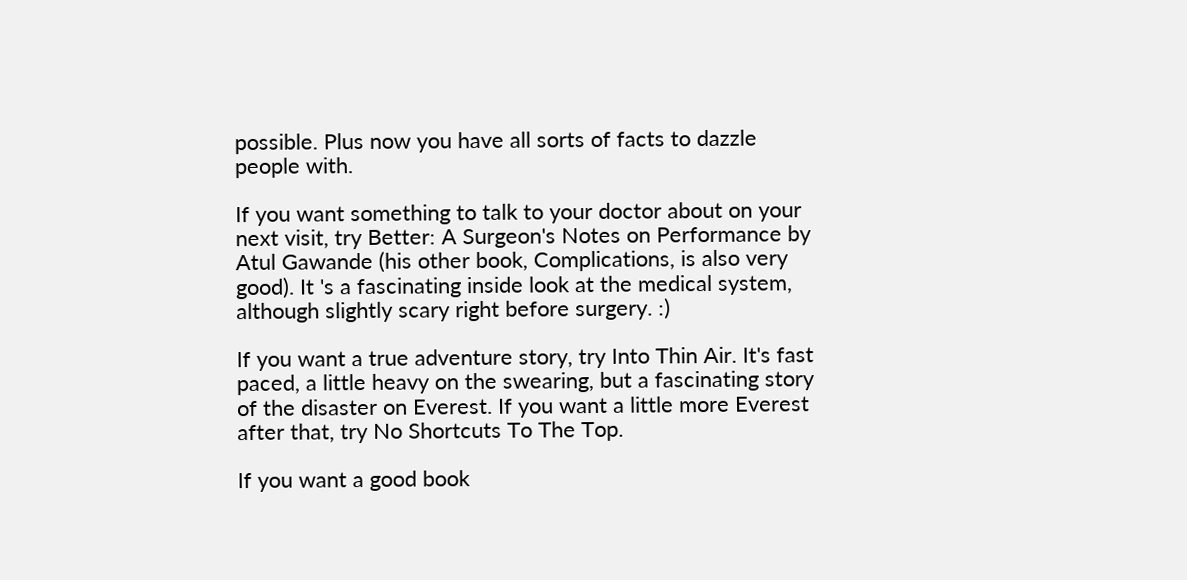possible. Plus now you have all sorts of facts to dazzle people with.

If you want something to talk to your doctor about on your next visit, try Better: A Surgeon's Notes on Performance by Atul Gawande (his other book, Complications, is also very good). It 's a fascinating inside look at the medical system, although slightly scary right before surgery. :)

If you want a true adventure story, try Into Thin Air. It's fast paced, a little heavy on the swearing, but a fascinating story of the disaster on Everest. If you want a little more Everest after that, try No Shortcuts To The Top.

If you want a good book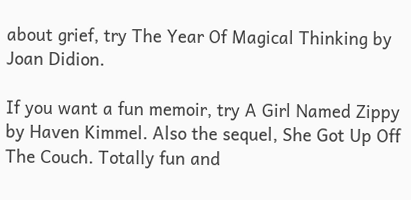about grief, try The Year Of Magical Thinking by Joan Didion.

If you want a fun memoir, try A Girl Named Zippy by Haven Kimmel. Also the sequel, She Got Up Off The Couch. Totally fun and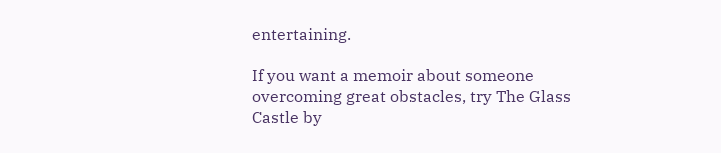entertaining.

If you want a memoir about someone overcoming great obstacles, try The Glass Castle by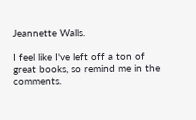Jeannette Walls.

I feel like I've left off a ton of great books, so remind me in the comments.